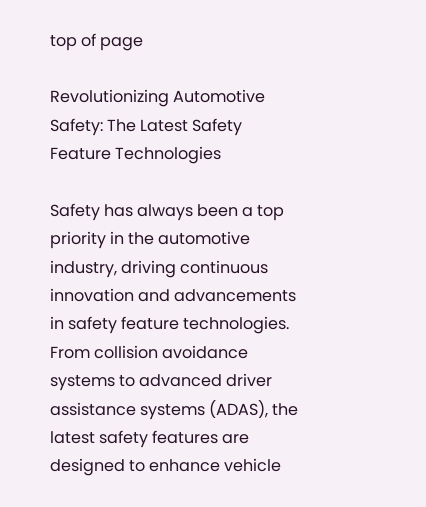top of page

Revolutionizing Automotive Safety: The Latest Safety Feature Technologies

Safety has always been a top priority in the automotive industry, driving continuous innovation and advancements in safety feature technologies. From collision avoidance systems to advanced driver assistance systems (ADAS), the latest safety features are designed to enhance vehicle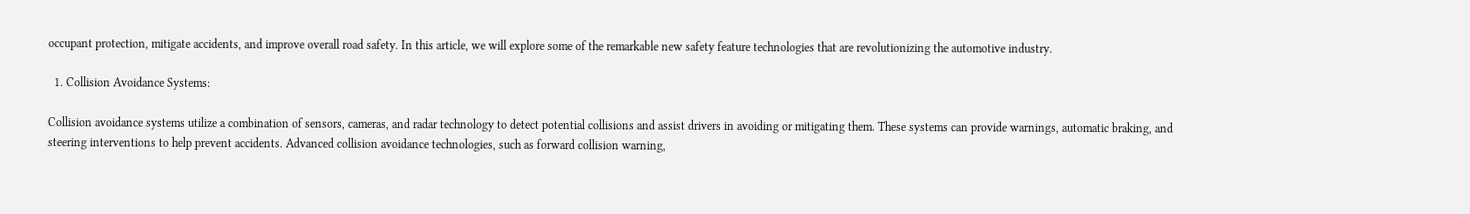occupant protection, mitigate accidents, and improve overall road safety. In this article, we will explore some of the remarkable new safety feature technologies that are revolutionizing the automotive industry.

  1. Collision Avoidance Systems:

Collision avoidance systems utilize a combination of sensors, cameras, and radar technology to detect potential collisions and assist drivers in avoiding or mitigating them. These systems can provide warnings, automatic braking, and steering interventions to help prevent accidents. Advanced collision avoidance technologies, such as forward collision warning,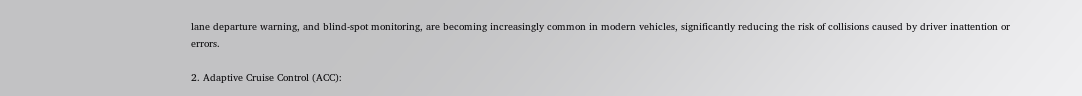lane departure warning, and blind-spot monitoring, are becoming increasingly common in modern vehicles, significantly reducing the risk of collisions caused by driver inattention or errors.

2. Adaptive Cruise Control (ACC):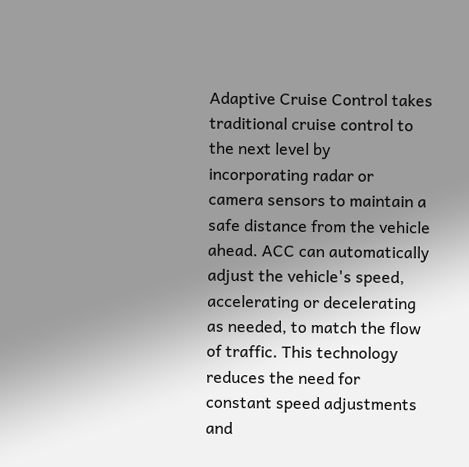Adaptive Cruise Control takes traditional cruise control to the next level by incorporating radar or camera sensors to maintain a safe distance from the vehicle ahead. ACC can automatically adjust the vehicle's speed, accelerating or decelerating as needed, to match the flow of traffic. This technology reduces the need for constant speed adjustments and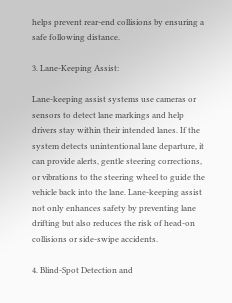helps prevent rear-end collisions by ensuring a safe following distance.

3. Lane-Keeping Assist:

Lane-keeping assist systems use cameras or sensors to detect lane markings and help drivers stay within their intended lanes. If the system detects unintentional lane departure, it can provide alerts, gentle steering corrections, or vibrations to the steering wheel to guide the vehicle back into the lane. Lane-keeping assist not only enhances safety by preventing lane drifting but also reduces the risk of head-on collisions or side-swipe accidents.

4. Blind-Spot Detection and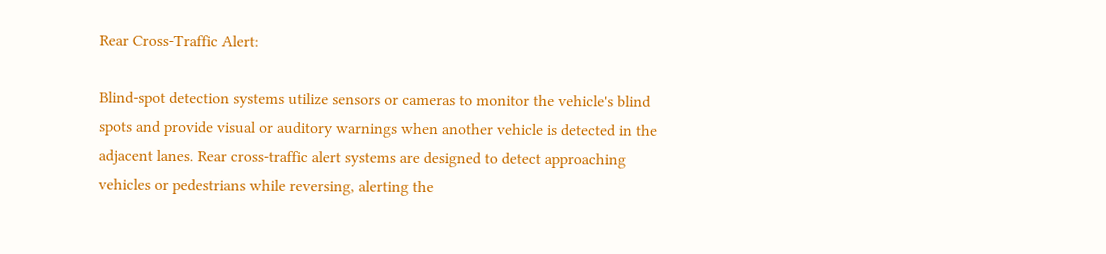Rear Cross-Traffic Alert:

Blind-spot detection systems utilize sensors or cameras to monitor the vehicle's blind spots and provide visual or auditory warnings when another vehicle is detected in the adjacent lanes. Rear cross-traffic alert systems are designed to detect approaching vehicles or pedestrians while reversing, alerting the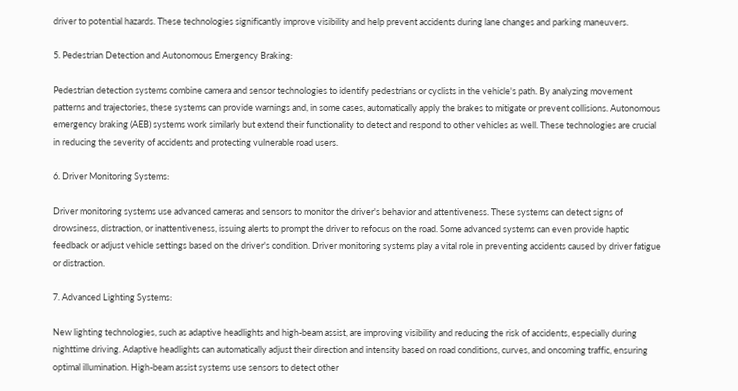driver to potential hazards. These technologies significantly improve visibility and help prevent accidents during lane changes and parking maneuvers.

5. Pedestrian Detection and Autonomous Emergency Braking:

Pedestrian detection systems combine camera and sensor technologies to identify pedestrians or cyclists in the vehicle's path. By analyzing movement patterns and trajectories, these systems can provide warnings and, in some cases, automatically apply the brakes to mitigate or prevent collisions. Autonomous emergency braking (AEB) systems work similarly but extend their functionality to detect and respond to other vehicles as well. These technologies are crucial in reducing the severity of accidents and protecting vulnerable road users.

6. Driver Monitoring Systems:

Driver monitoring systems use advanced cameras and sensors to monitor the driver's behavior and attentiveness. These systems can detect signs of drowsiness, distraction, or inattentiveness, issuing alerts to prompt the driver to refocus on the road. Some advanced systems can even provide haptic feedback or adjust vehicle settings based on the driver's condition. Driver monitoring systems play a vital role in preventing accidents caused by driver fatigue or distraction.

7. Advanced Lighting Systems:

New lighting technologies, such as adaptive headlights and high-beam assist, are improving visibility and reducing the risk of accidents, especially during nighttime driving. Adaptive headlights can automatically adjust their direction and intensity based on road conditions, curves, and oncoming traffic, ensuring optimal illumination. High-beam assist systems use sensors to detect other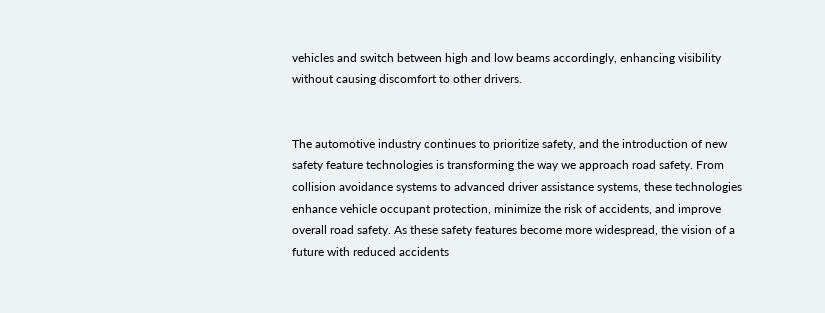vehicles and switch between high and low beams accordingly, enhancing visibility without causing discomfort to other drivers.


The automotive industry continues to prioritize safety, and the introduction of new safety feature technologies is transforming the way we approach road safety. From collision avoidance systems to advanced driver assistance systems, these technologies enhance vehicle occupant protection, minimize the risk of accidents, and improve overall road safety. As these safety features become more widespread, the vision of a future with reduced accidents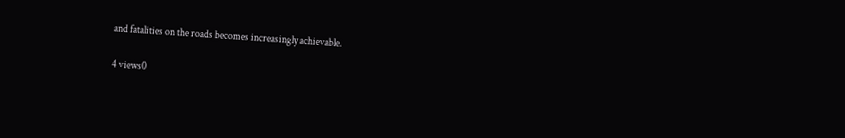and fatalities on the roads becomes increasingly achievable.

4 views0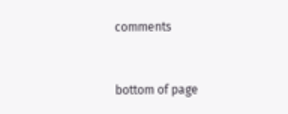comments


bottom of page